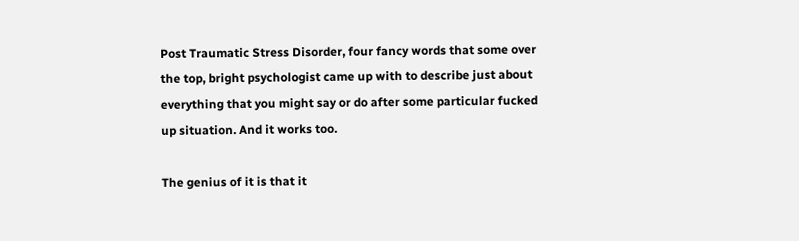Post Traumatic Stress Disorder, four fancy words that some over the top, bright psychologist came up with to describe just about everything that you might say or do after some particular fucked up situation. And it works too.

The genius of it is that it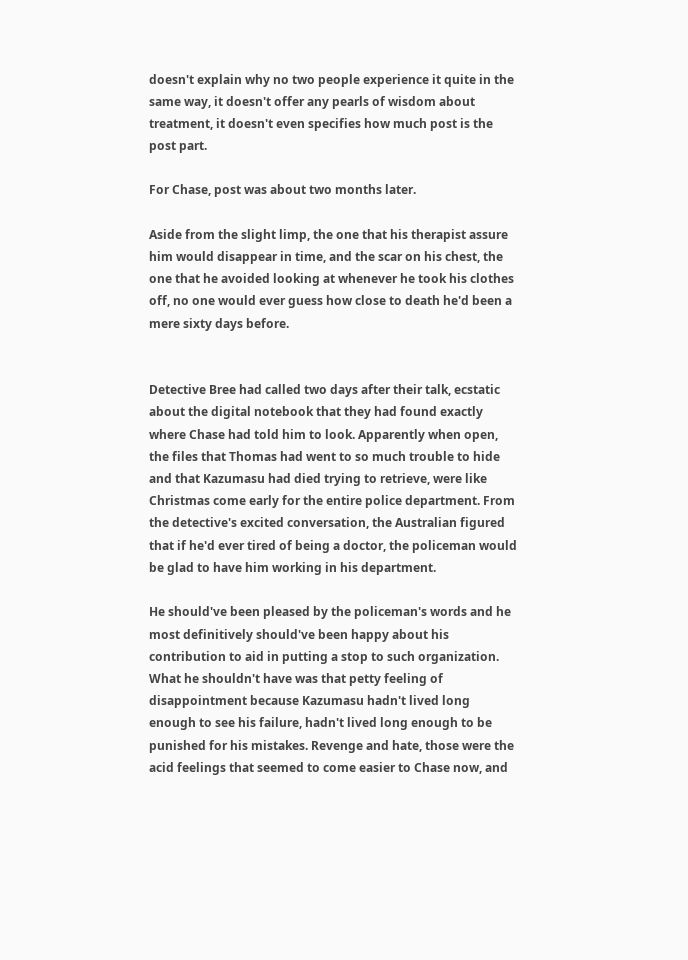doesn't explain why no two people experience it quite in the same way, it doesn't offer any pearls of wisdom about treatment, it doesn't even specifies how much post is the post part.

For Chase, post was about two months later.

Aside from the slight limp, the one that his therapist assure him would disappear in time, and the scar on his chest, the one that he avoided looking at whenever he took his clothes off, no one would ever guess how close to death he'd been a mere sixty days before.


Detective Bree had called two days after their talk, ecstatic about the digital notebook that they had found exactly where Chase had told him to look. Apparently when open, the files that Thomas had went to so much trouble to hide and that Kazumasu had died trying to retrieve, were like Christmas come early for the entire police department. From the detective's excited conversation, the Australian figured that if he'd ever tired of being a doctor, the policeman would be glad to have him working in his department.

He should've been pleased by the policeman's words and he most definitively should've been happy about his contribution to aid in putting a stop to such organization. What he shouldn't have was that petty feeling of disappointment because Kazumasu hadn't lived long enough to see his failure, hadn't lived long enough to be punished for his mistakes. Revenge and hate, those were the acid feelings that seemed to come easier to Chase now, and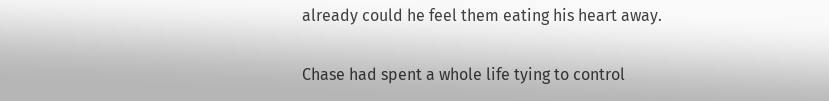already could he feel them eating his heart away.

Chase had spent a whole life tying to control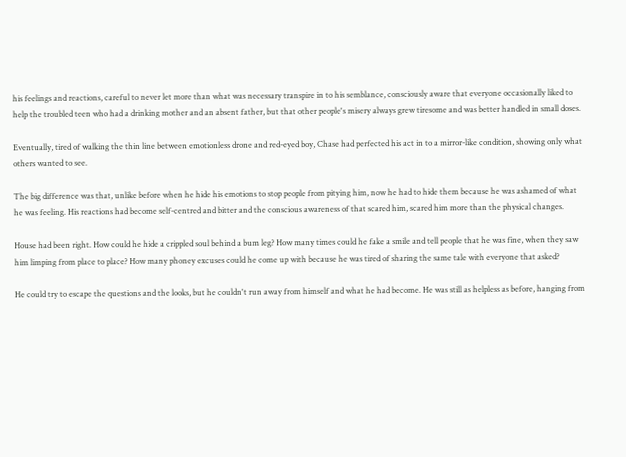his feelings and reactions, careful to never let more than what was necessary transpire in to his semblance, consciously aware that everyone occasionally liked to help the troubled teen who had a drinking mother and an absent father, but that other people's misery always grew tiresome and was better handled in small doses.

Eventually, tired of walking the thin line between emotionless drone and red-eyed boy, Chase had perfected his act in to a mirror-like condition, showing only what others wanted to see.

The big difference was that, unlike before when he hide his emotions to stop people from pitying him, now he had to hide them because he was ashamed of what he was feeling. His reactions had become self-centred and bitter and the conscious awareness of that scared him, scared him more than the physical changes.

House had been right. How could he hide a crippled soul behind a bum leg? How many times could he fake a smile and tell people that he was fine, when they saw him limping from place to place? How many phoney excuses could he come up with because he was tired of sharing the same tale with everyone that asked?

He could try to escape the questions and the looks, but he couldn't run away from himself and what he had become. He was still as helpless as before, hanging from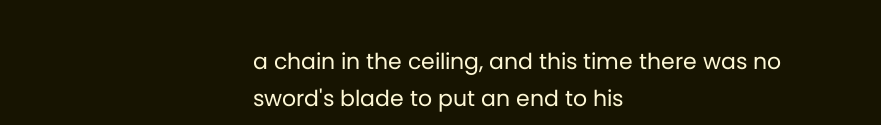a chain in the ceiling, and this time there was no sword's blade to put an end to his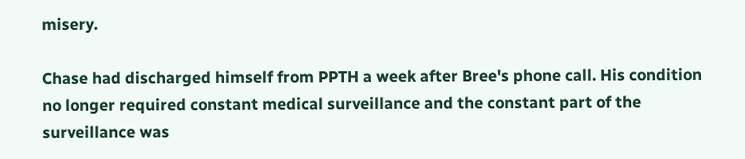misery.

Chase had discharged himself from PPTH a week after Bree's phone call. His condition no longer required constant medical surveillance and the constant part of the surveillance was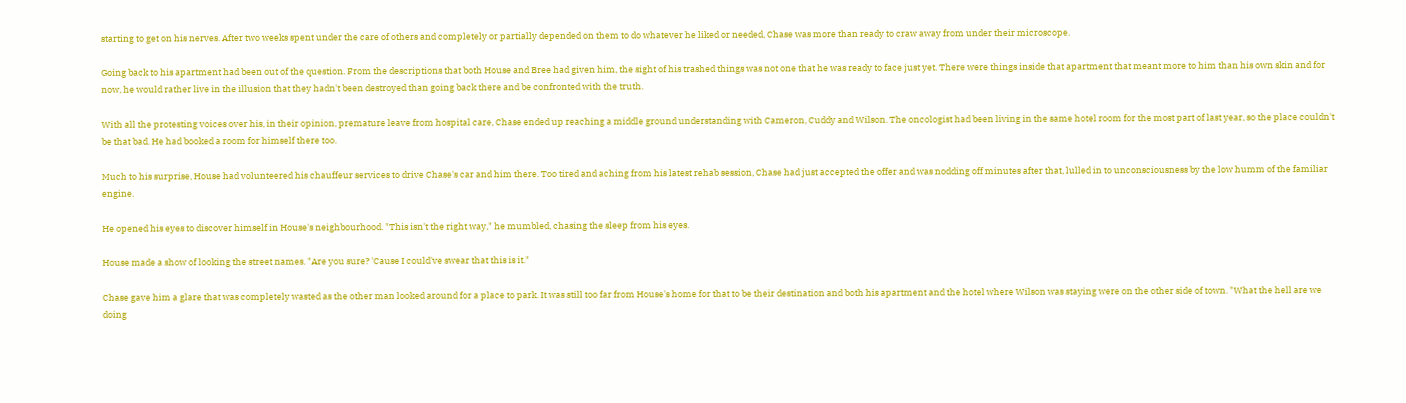starting to get on his nerves. After two weeks spent under the care of others and completely or partially depended on them to do whatever he liked or needed, Chase was more than ready to craw away from under their microscope.

Going back to his apartment had been out of the question. From the descriptions that both House and Bree had given him, the sight of his trashed things was not one that he was ready to face just yet. There were things inside that apartment that meant more to him than his own skin and for now, he would rather live in the illusion that they hadn't been destroyed than going back there and be confronted with the truth.

With all the protesting voices over his, in their opinion, premature leave from hospital care, Chase ended up reaching a middle ground understanding with Cameron, Cuddy and Wilson. The oncologist had been living in the same hotel room for the most part of last year, so the place couldn't be that bad. He had booked a room for himself there too.

Much to his surprise, House had volunteered his chauffeur services to drive Chase's car and him there. Too tired and aching from his latest rehab session, Chase had just accepted the offer and was nodding off minutes after that, lulled in to unconsciousness by the low humm of the familiar engine.

He opened his eyes to discover himself in House's neighbourhood. "This isn't the right way," he mumbled, chasing the sleep from his eyes.

House made a show of looking the street names. "Are you sure? 'Cause I could've swear that this is it."

Chase gave him a glare that was completely wasted as the other man looked around for a place to park. It was still too far from House's home for that to be their destination and both his apartment and the hotel where Wilson was staying were on the other side of town. "What the hell are we doing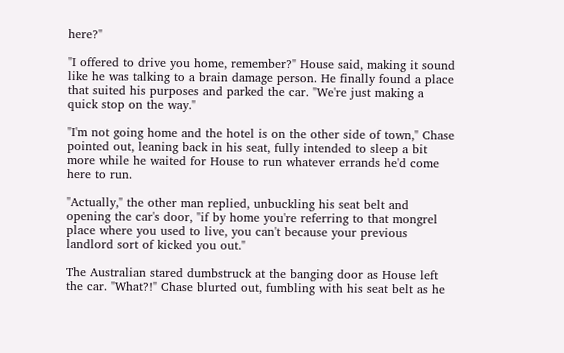here?"

"I offered to drive you home, remember?" House said, making it sound like he was talking to a brain damage person. He finally found a place that suited his purposes and parked the car. "We're just making a quick stop on the way."

"I'm not going home and the hotel is on the other side of town," Chase pointed out, leaning back in his seat, fully intended to sleep a bit more while he waited for House to run whatever errands he'd come here to run.

"Actually," the other man replied, unbuckling his seat belt and opening the car's door, "if by home you're referring to that mongrel place where you used to live, you can't because your previous landlord sort of kicked you out."

The Australian stared dumbstruck at the banging door as House left the car. "What?!" Chase blurted out, fumbling with his seat belt as he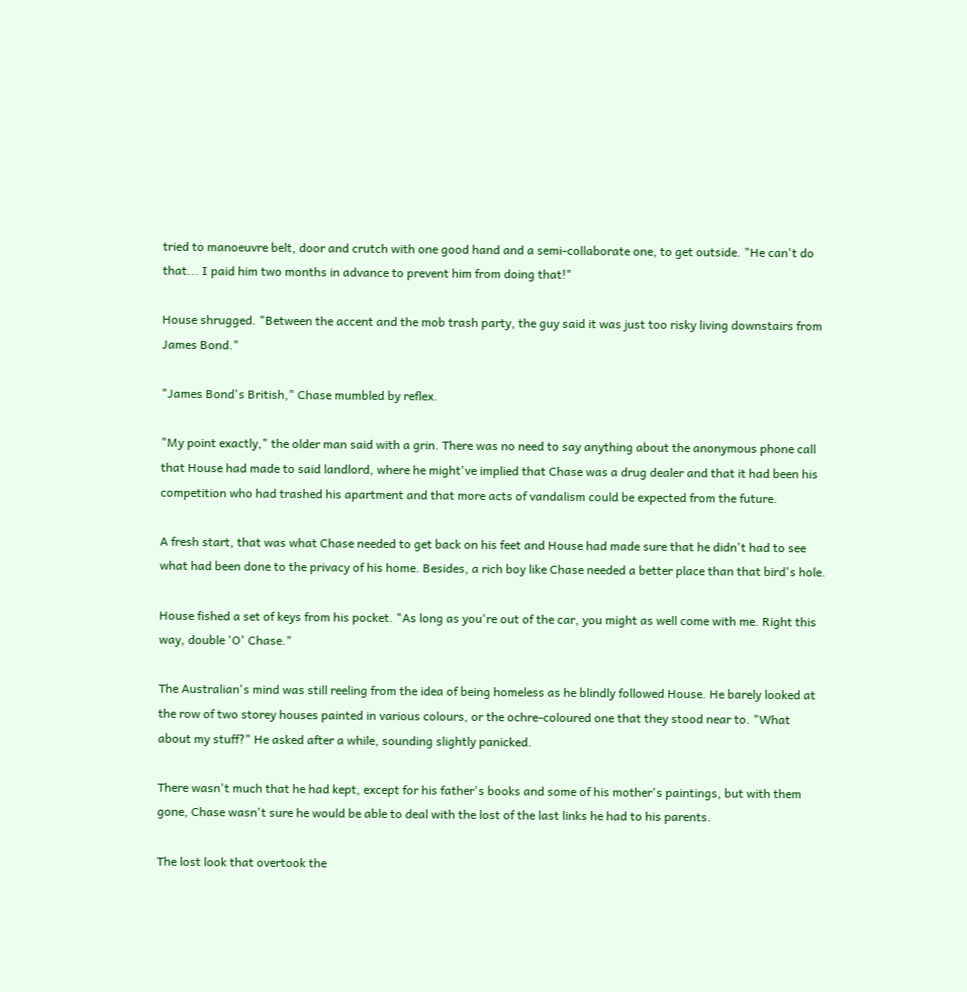tried to manoeuvre belt, door and crutch with one good hand and a semi-collaborate one, to get outside. "He can't do that... I paid him two months in advance to prevent him from doing that!"

House shrugged. "Between the accent and the mob trash party, the guy said it was just too risky living downstairs from James Bond."

"James Bond's British," Chase mumbled by reflex.

"My point exactly," the older man said with a grin. There was no need to say anything about the anonymous phone call that House had made to said landlord, where he might've implied that Chase was a drug dealer and that it had been his competition who had trashed his apartment and that more acts of vandalism could be expected from the future.

A fresh start, that was what Chase needed to get back on his feet and House had made sure that he didn't had to see what had been done to the privacy of his home. Besides, a rich boy like Chase needed a better place than that bird's hole.

House fished a set of keys from his pocket. "As long as you're out of the car, you might as well come with me. Right this way, double 'O' Chase."

The Australian's mind was still reeling from the idea of being homeless as he blindly followed House. He barely looked at the row of two storey houses painted in various colours, or the ochre-coloured one that they stood near to. "What about my stuff?" He asked after a while, sounding slightly panicked.

There wasn't much that he had kept, except for his father's books and some of his mother's paintings, but with them gone, Chase wasn't sure he would be able to deal with the lost of the last links he had to his parents.

The lost look that overtook the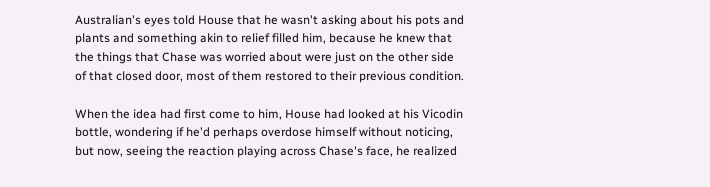Australian's eyes told House that he wasn't asking about his pots and plants and something akin to relief filled him, because he knew that the things that Chase was worried about were just on the other side of that closed door, most of them restored to their previous condition.

When the idea had first come to him, House had looked at his Vicodin bottle, wondering if he'd perhaps overdose himself without noticing, but now, seeing the reaction playing across Chase's face, he realized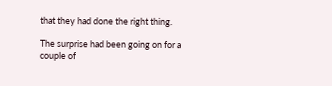that they had done the right thing.

The surprise had been going on for a couple of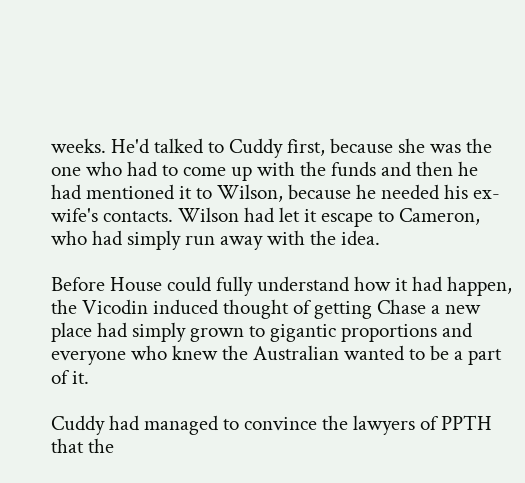weeks. He'd talked to Cuddy first, because she was the one who had to come up with the funds and then he had mentioned it to Wilson, because he needed his ex-wife's contacts. Wilson had let it escape to Cameron, who had simply run away with the idea.

Before House could fully understand how it had happen, the Vicodin induced thought of getting Chase a new place had simply grown to gigantic proportions and everyone who knew the Australian wanted to be a part of it.

Cuddy had managed to convince the lawyers of PPTH that the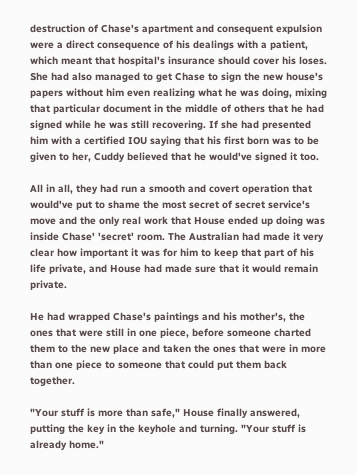destruction of Chase's apartment and consequent expulsion were a direct consequence of his dealings with a patient, which meant that hospital's insurance should cover his loses. She had also managed to get Chase to sign the new house's papers without him even realizing what he was doing, mixing that particular document in the middle of others that he had signed while he was still recovering. If she had presented him with a certified IOU saying that his first born was to be given to her, Cuddy believed that he would've signed it too.

All in all, they had run a smooth and covert operation that would've put to shame the most secret of secret service's move and the only real work that House ended up doing was inside Chase' 'secret' room. The Australian had made it very clear how important it was for him to keep that part of his life private, and House had made sure that it would remain private.

He had wrapped Chase's paintings and his mother's, the ones that were still in one piece, before someone charted them to the new place and taken the ones that were in more than one piece to someone that could put them back together.

"Your stuff is more than safe," House finally answered, putting the key in the keyhole and turning. "Your stuff is already home."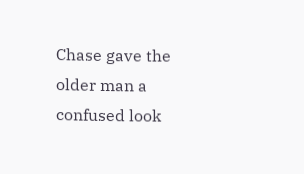Chase gave the older man a confused look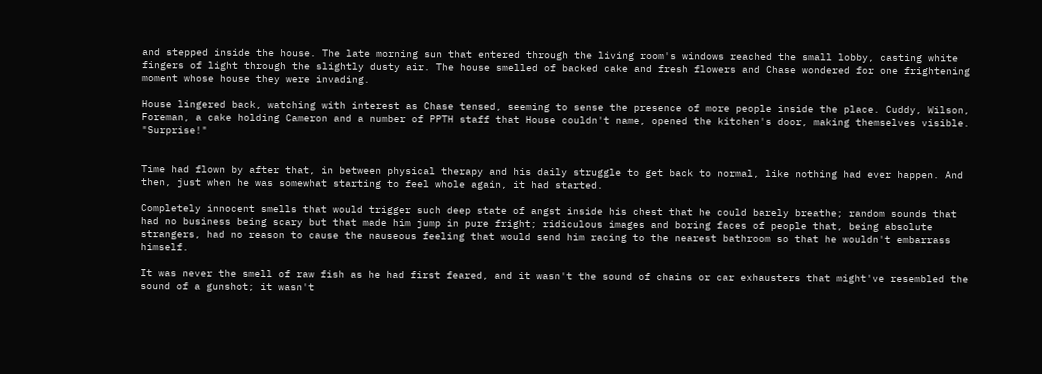and stepped inside the house. The late morning sun that entered through the living room's windows reached the small lobby, casting white fingers of light through the slightly dusty air. The house smelled of backed cake and fresh flowers and Chase wondered for one frightening moment whose house they were invading.

House lingered back, watching with interest as Chase tensed, seeming to sense the presence of more people inside the place. Cuddy, Wilson, Foreman, a cake holding Cameron and a number of PPTH staff that House couldn't name, opened the kitchen's door, making themselves visible. "Surprise!"


Time had flown by after that, in between physical therapy and his daily struggle to get back to normal, like nothing had ever happen. And then, just when he was somewhat starting to feel whole again, it had started.

Completely innocent smells that would trigger such deep state of angst inside his chest that he could barely breathe; random sounds that had no business being scary but that made him jump in pure fright; ridiculous images and boring faces of people that, being absolute strangers, had no reason to cause the nauseous feeling that would send him racing to the nearest bathroom so that he wouldn't embarrass himself.

It was never the smell of raw fish as he had first feared, and it wasn't the sound of chains or car exhausters that might've resembled the sound of a gunshot; it wasn't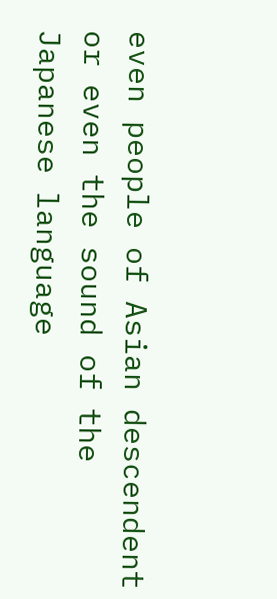even people of Asian descendent or even the sound of the Japanese language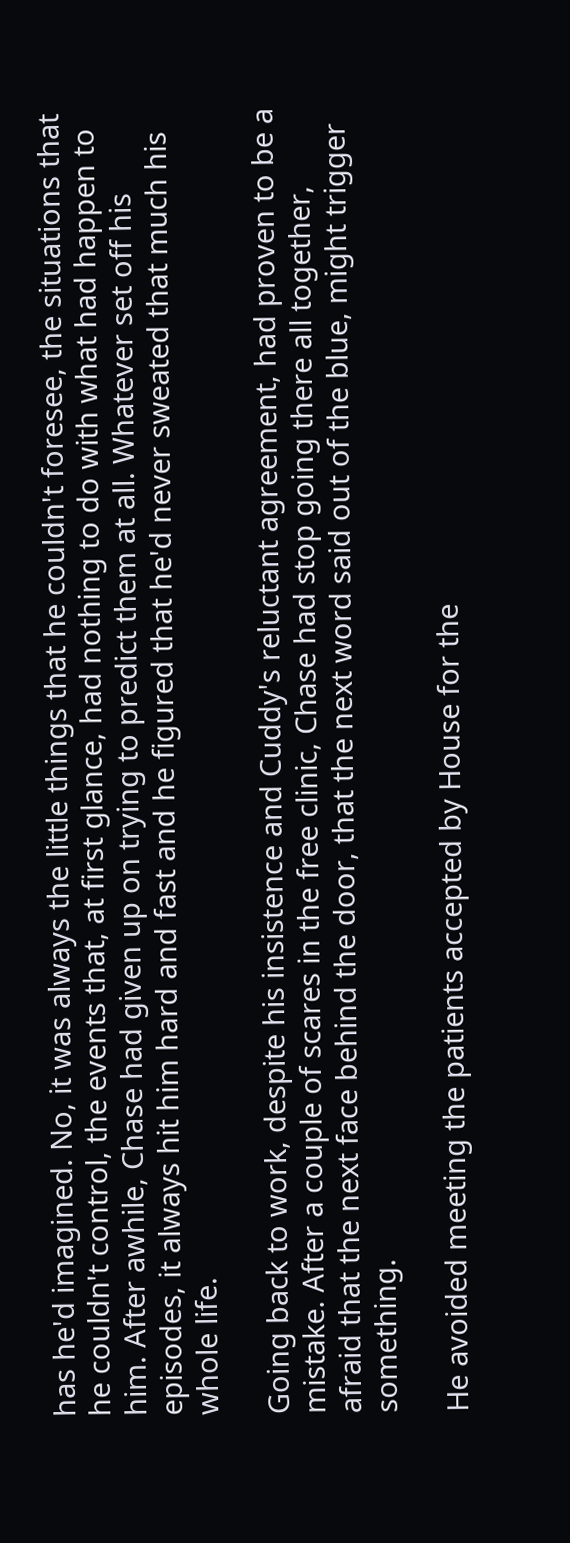has he'd imagined. No, it was always the little things that he couldn't foresee, the situations that he couldn't control, the events that, at first glance, had nothing to do with what had happen to him. After awhile, Chase had given up on trying to predict them at all. Whatever set off his episodes, it always hit him hard and fast and he figured that he'd never sweated that much his whole life.

Going back to work, despite his insistence and Cuddy's reluctant agreement, had proven to be a mistake. After a couple of scares in the free clinic, Chase had stop going there all together, afraid that the next face behind the door, that the next word said out of the blue, might trigger something.

He avoided meeting the patients accepted by House for the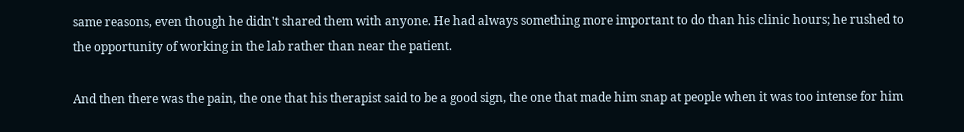same reasons, even though he didn't shared them with anyone. He had always something more important to do than his clinic hours; he rushed to the opportunity of working in the lab rather than near the patient.

And then there was the pain, the one that his therapist said to be a good sign, the one that made him snap at people when it was too intense for him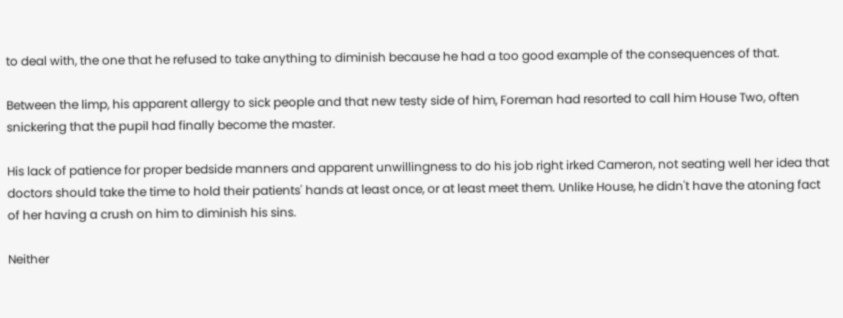to deal with, the one that he refused to take anything to diminish because he had a too good example of the consequences of that.

Between the limp, his apparent allergy to sick people and that new testy side of him, Foreman had resorted to call him House Two, often snickering that the pupil had finally become the master.

His lack of patience for proper bedside manners and apparent unwillingness to do his job right irked Cameron, not seating well her idea that doctors should take the time to hold their patients' hands at least once, or at least meet them. Unlike House, he didn't have the atoning fact of her having a crush on him to diminish his sins.

Neither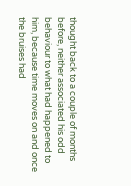thought back to a couple of months before, neither associated his odd behaviour to what had happened to him, because time moves on and once the bruises had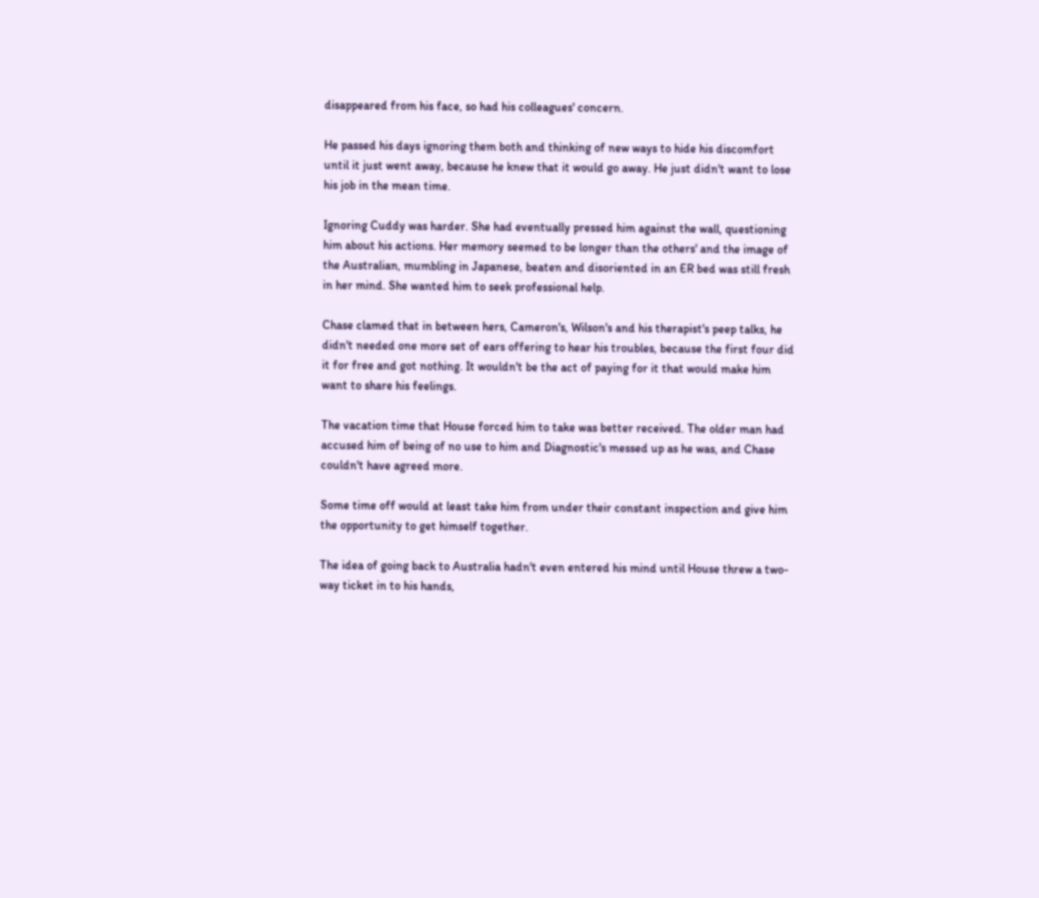disappeared from his face, so had his colleagues' concern.

He passed his days ignoring them both and thinking of new ways to hide his discomfort until it just went away, because he knew that it would go away. He just didn't want to lose his job in the mean time.

Ignoring Cuddy was harder. She had eventually pressed him against the wall, questioning him about his actions. Her memory seemed to be longer than the others' and the image of the Australian, mumbling in Japanese, beaten and disoriented in an ER bed was still fresh in her mind. She wanted him to seek professional help.

Chase clamed that in between hers, Cameron's, Wilson's and his therapist's peep talks, he didn't needed one more set of ears offering to hear his troubles, because the first four did it for free and got nothing. It wouldn't be the act of paying for it that would make him want to share his feelings.

The vacation time that House forced him to take was better received. The older man had accused him of being of no use to him and Diagnostic's messed up as he was, and Chase couldn't have agreed more.

Some time off would at least take him from under their constant inspection and give him the opportunity to get himself together.

The idea of going back to Australia hadn't even entered his mind until House threw a two-way ticket in to his hands,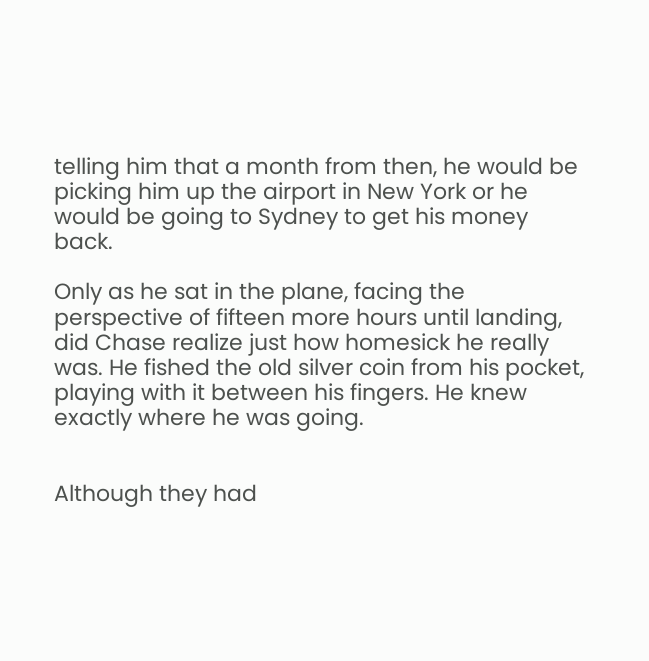telling him that a month from then, he would be picking him up the airport in New York or he would be going to Sydney to get his money back.

Only as he sat in the plane, facing the perspective of fifteen more hours until landing, did Chase realize just how homesick he really was. He fished the old silver coin from his pocket, playing with it between his fingers. He knew exactly where he was going.


Although they had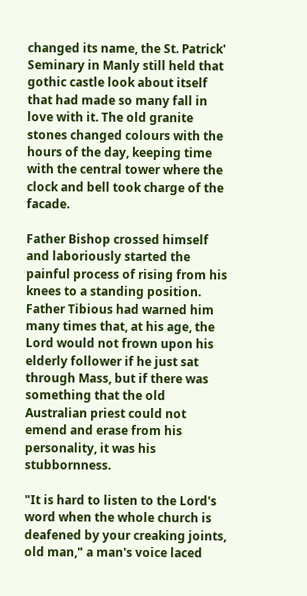changed its name, the St. Patrick' Seminary in Manly still held that gothic castle look about itself that had made so many fall in love with it. The old granite stones changed colours with the hours of the day, keeping time with the central tower where the clock and bell took charge of the facade.

Father Bishop crossed himself and laboriously started the painful process of rising from his knees to a standing position. Father Tibious had warned him many times that, at his age, the Lord would not frown upon his elderly follower if he just sat through Mass, but if there was something that the old Australian priest could not emend and erase from his personality, it was his stubbornness.

"It is hard to listen to the Lord's word when the whole church is deafened by your creaking joints, old man," a man's voice laced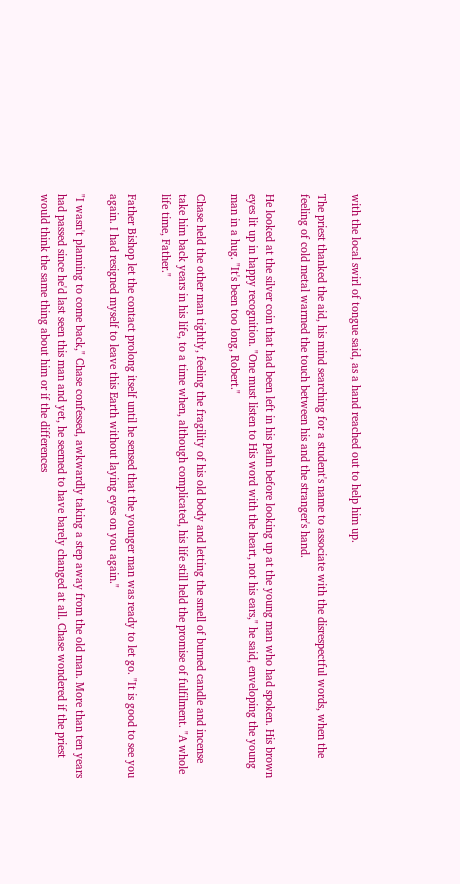with the local swirl of tongue said, as a hand reached out to help him up.

The priest thanked the aid, his mind searching for a student's name to associate with the disrespectful words, when the feeling of cold metal warmed the touch between his and the stranger's hand.

He looked at the silver coin that had been left in his palm before looking up at the young man who had spoken. His brown eyes lit up in happy recognition. "One must listen to His word with the heart, not his ears," he said, enveloping the young man in a hug. "It's been too long, Robert."

Chase held the other man tightly, feeling the fragility of his old body and letting the smell of burned candle and incense take him back years in his life, to a time when, although complicated, his life still held the promise of fulfilment. "A whole life time, Father."

Father Bishop let the contact prolong itself until he sensed that the younger man was ready to let go. "It is good to see you again. I had resigned myself to leave this Earth without laying eyes on you again."

"I wasn't planning to come back," Chase confessed, awkwardly taking a step away from the old man. More than ten years had passed since he'd last seen this man and yet, he seemed to have barely changed at all. Chase wondered if the priest would think the same thing about him or if the differences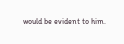would be evident to him.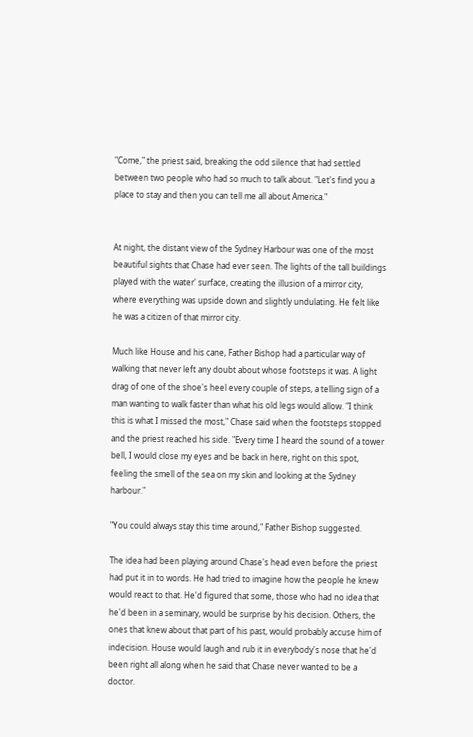"Come," the priest said, breaking the odd silence that had settled between two people who had so much to talk about. "Let's find you a place to stay and then you can tell me all about America."


At night, the distant view of the Sydney Harbour was one of the most beautiful sights that Chase had ever seen. The lights of the tall buildings played with the water' surface, creating the illusion of a mirror city, where everything was upside down and slightly undulating. He felt like he was a citizen of that mirror city.

Much like House and his cane, Father Bishop had a particular way of walking that never left any doubt about whose footsteps it was. A light drag of one of the shoe's heel every couple of steps, a telling sign of a man wanting to walk faster than what his old legs would allow. "I think this is what I missed the most," Chase said when the footsteps stopped and the priest reached his side. "Every time I heard the sound of a tower bell, I would close my eyes and be back in here, right on this spot, feeling the smell of the sea on my skin and looking at the Sydney harbour."

"You could always stay this time around," Father Bishop suggested.

The idea had been playing around Chase's head even before the priest had put it in to words. He had tried to imagine how the people he knew would react to that. He'd figured that some, those who had no idea that he'd been in a seminary, would be surprise by his decision. Others, the ones that knew about that part of his past, would probably accuse him of indecision. House would laugh and rub it in everybody's nose that he'd been right all along when he said that Chase never wanted to be a doctor.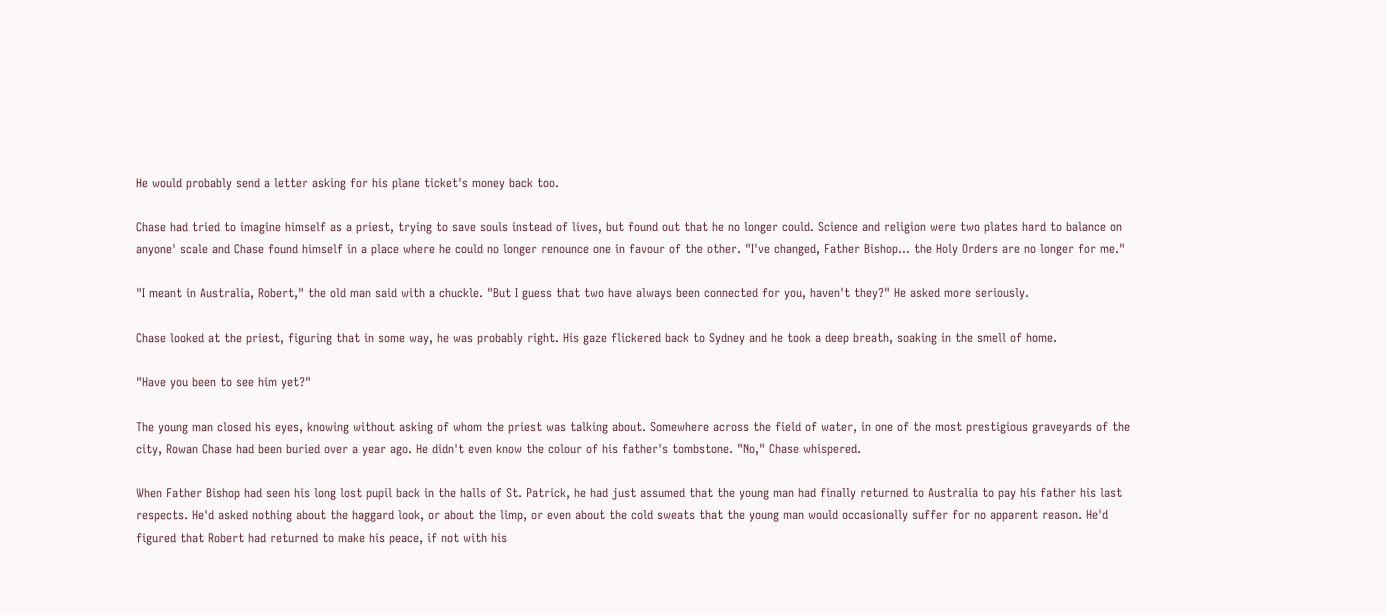He would probably send a letter asking for his plane ticket's money back too.

Chase had tried to imagine himself as a priest, trying to save souls instead of lives, but found out that he no longer could. Science and religion were two plates hard to balance on anyone' scale and Chase found himself in a place where he could no longer renounce one in favour of the other. "I've changed, Father Bishop… the Holy Orders are no longer for me."

"I meant in Australia, Robert," the old man said with a chuckle. "But I guess that two have always been connected for you, haven't they?" He asked more seriously.

Chase looked at the priest, figuring that in some way, he was probably right. His gaze flickered back to Sydney and he took a deep breath, soaking in the smell of home.

"Have you been to see him yet?"

The young man closed his eyes, knowing without asking of whom the priest was talking about. Somewhere across the field of water, in one of the most prestigious graveyards of the city, Rowan Chase had been buried over a year ago. He didn't even know the colour of his father's tombstone. "No," Chase whispered.

When Father Bishop had seen his long lost pupil back in the halls of St. Patrick, he had just assumed that the young man had finally returned to Australia to pay his father his last respects. He'd asked nothing about the haggard look, or about the limp, or even about the cold sweats that the young man would occasionally suffer for no apparent reason. He'd figured that Robert had returned to make his peace, if not with his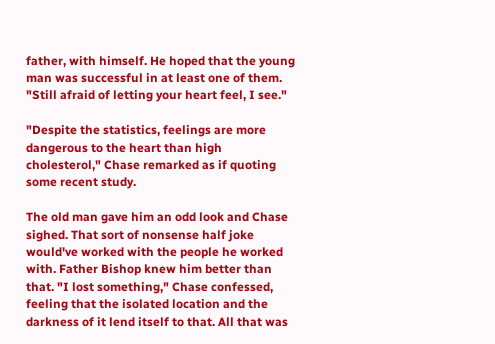father, with himself. He hoped that the young man was successful in at least one of them. "Still afraid of letting your heart feel, I see."

"Despite the statistics, feelings are more dangerous to the heart than high cholesterol," Chase remarked as if quoting some recent study.

The old man gave him an odd look and Chase sighed. That sort of nonsense half joke would've worked with the people he worked with. Father Bishop knew him better than that. "I lost something," Chase confessed, feeling that the isolated location and the darkness of it lend itself to that. All that was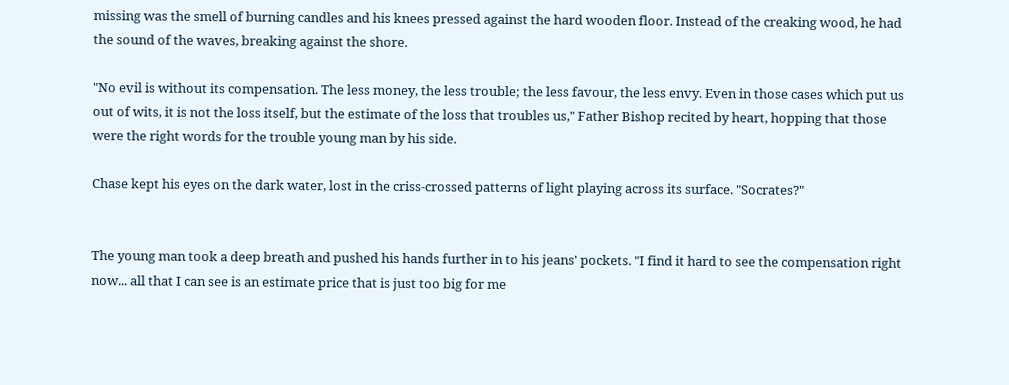missing was the smell of burning candles and his knees pressed against the hard wooden floor. Instead of the creaking wood, he had the sound of the waves, breaking against the shore.

"No evil is without its compensation. The less money, the less trouble; the less favour, the less envy. Even in those cases which put us out of wits, it is not the loss itself, but the estimate of the loss that troubles us," Father Bishop recited by heart, hopping that those were the right words for the trouble young man by his side.

Chase kept his eyes on the dark water, lost in the criss-crossed patterns of light playing across its surface. "Socrates?"


The young man took a deep breath and pushed his hands further in to his jeans' pockets. "I find it hard to see the compensation right now... all that I can see is an estimate price that is just too big for me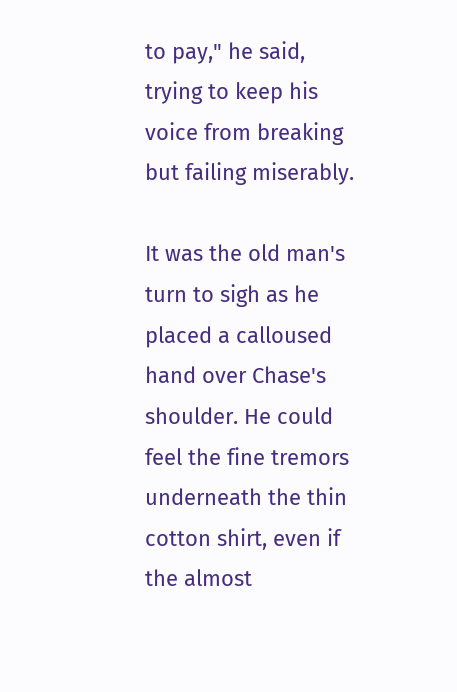to pay," he said, trying to keep his voice from breaking but failing miserably.

It was the old man's turn to sigh as he placed a calloused hand over Chase's shoulder. He could feel the fine tremors underneath the thin cotton shirt, even if the almost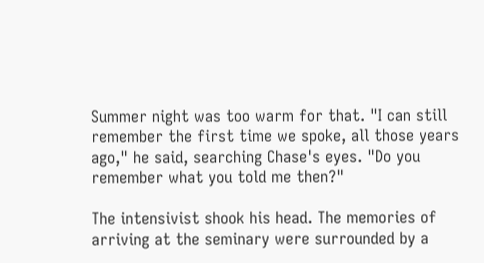Summer night was too warm for that. "I can still remember the first time we spoke, all those years ago," he said, searching Chase's eyes. "Do you remember what you told me then?"

The intensivist shook his head. The memories of arriving at the seminary were surrounded by a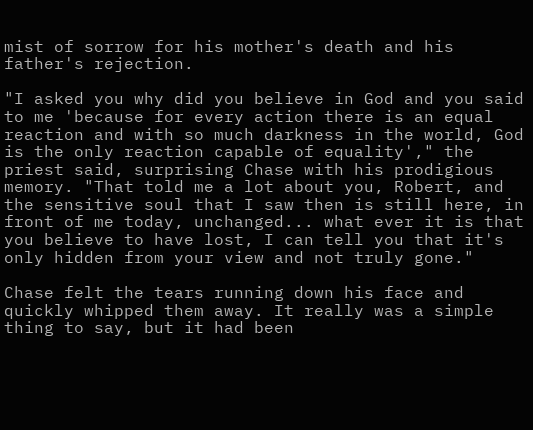mist of sorrow for his mother's death and his father's rejection.

"I asked you why did you believe in God and you said to me 'because for every action there is an equal reaction and with so much darkness in the world, God is the only reaction capable of equality'," the priest said, surprising Chase with his prodigious memory. "That told me a lot about you, Robert, and the sensitive soul that I saw then is still here, in front of me today, unchanged... what ever it is that you believe to have lost, I can tell you that it's only hidden from your view and not truly gone."

Chase felt the tears running down his face and quickly whipped them away. It really was a simple thing to say, but it had been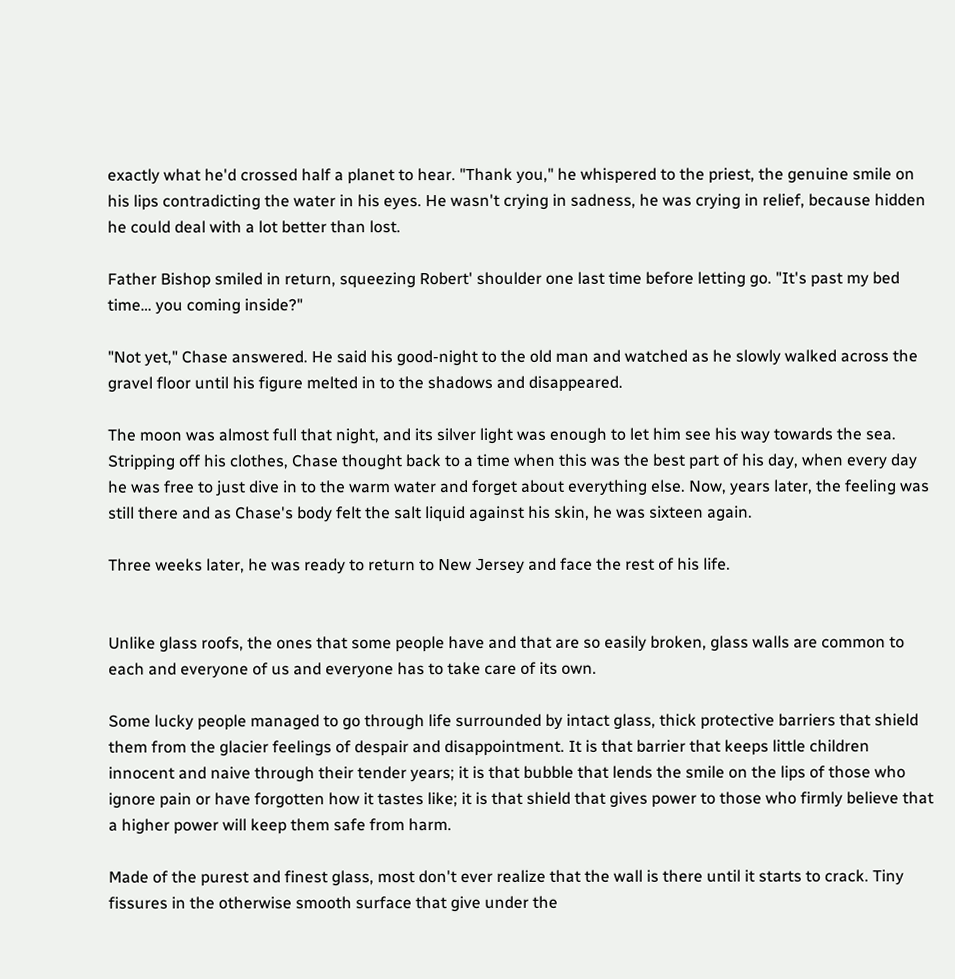exactly what he'd crossed half a planet to hear. "Thank you," he whispered to the priest, the genuine smile on his lips contradicting the water in his eyes. He wasn't crying in sadness, he was crying in relief, because hidden he could deal with a lot better than lost.

Father Bishop smiled in return, squeezing Robert' shoulder one last time before letting go. "It's past my bed time… you coming inside?"

"Not yet," Chase answered. He said his good-night to the old man and watched as he slowly walked across the gravel floor until his figure melted in to the shadows and disappeared.

The moon was almost full that night, and its silver light was enough to let him see his way towards the sea. Stripping off his clothes, Chase thought back to a time when this was the best part of his day, when every day he was free to just dive in to the warm water and forget about everything else. Now, years later, the feeling was still there and as Chase's body felt the salt liquid against his skin, he was sixteen again.

Three weeks later, he was ready to return to New Jersey and face the rest of his life.


Unlike glass roofs, the ones that some people have and that are so easily broken, glass walls are common to each and everyone of us and everyone has to take care of its own.

Some lucky people managed to go through life surrounded by intact glass, thick protective barriers that shield them from the glacier feelings of despair and disappointment. It is that barrier that keeps little children innocent and naive through their tender years; it is that bubble that lends the smile on the lips of those who ignore pain or have forgotten how it tastes like; it is that shield that gives power to those who firmly believe that a higher power will keep them safe from harm.

Made of the purest and finest glass, most don't ever realize that the wall is there until it starts to crack. Tiny fissures in the otherwise smooth surface that give under the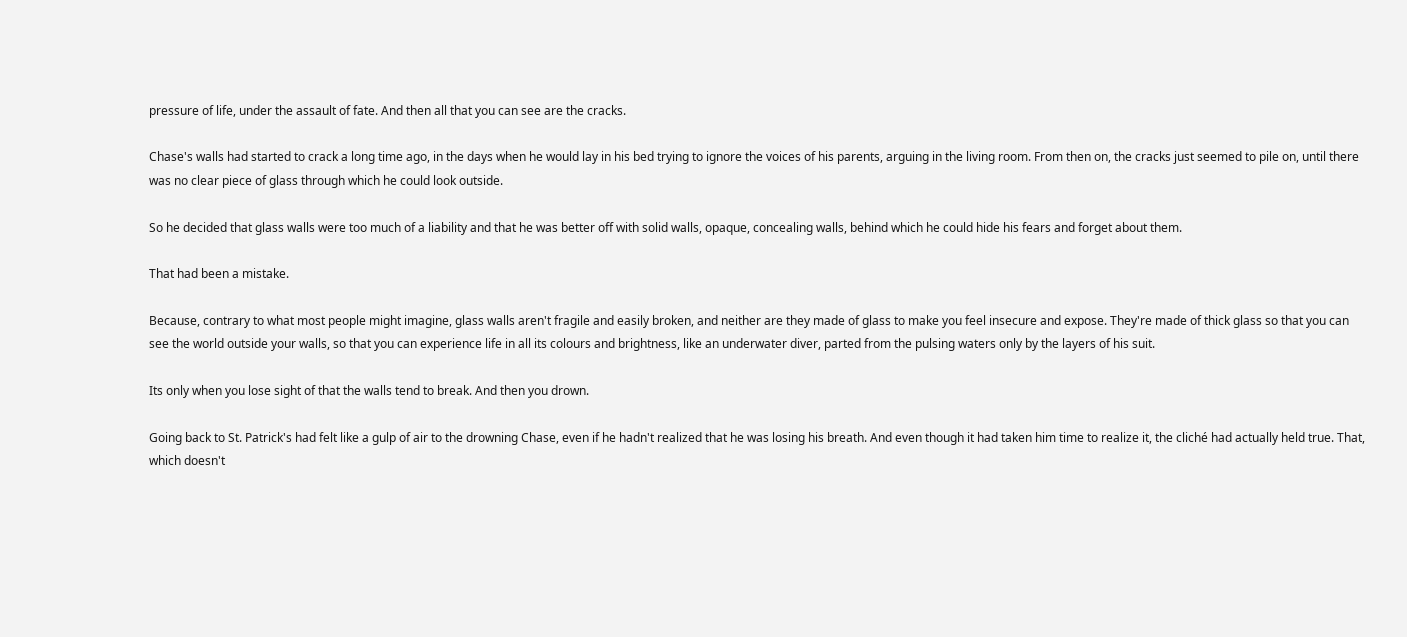pressure of life, under the assault of fate. And then all that you can see are the cracks.

Chase's walls had started to crack a long time ago, in the days when he would lay in his bed trying to ignore the voices of his parents, arguing in the living room. From then on, the cracks just seemed to pile on, until there was no clear piece of glass through which he could look outside.

So he decided that glass walls were too much of a liability and that he was better off with solid walls, opaque, concealing walls, behind which he could hide his fears and forget about them.

That had been a mistake.

Because, contrary to what most people might imagine, glass walls aren't fragile and easily broken, and neither are they made of glass to make you feel insecure and expose. They're made of thick glass so that you can see the world outside your walls, so that you can experience life in all its colours and brightness, like an underwater diver, parted from the pulsing waters only by the layers of his suit.

Its only when you lose sight of that the walls tend to break. And then you drown.

Going back to St. Patrick's had felt like a gulp of air to the drowning Chase, even if he hadn't realized that he was losing his breath. And even though it had taken him time to realize it, the cliché had actually held true. That, which doesn't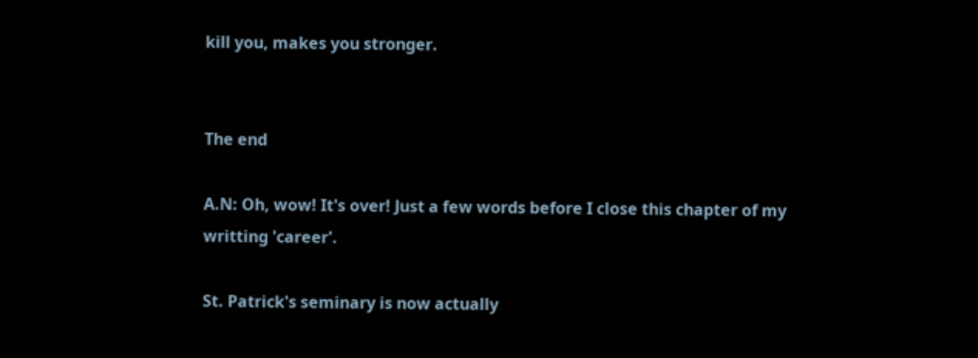kill you, makes you stronger.


The end

A.N: Oh, wow! It's over! Just a few words before I close this chapter of my writting 'career'.

St. Patrick's seminary is now actually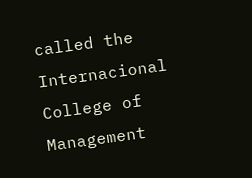called the Internacional College of Management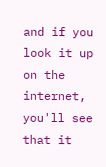and if you look it up on the internet, you'll see that it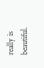really is beautiful.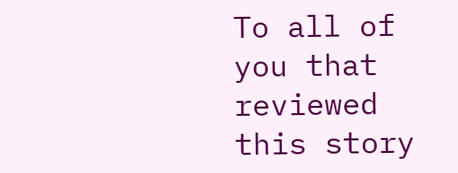To all of you that reviewed this story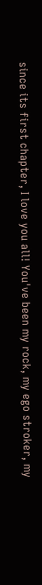since its first chapter, I love you all! You've been my rock, my ego stroker, my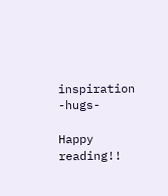inspiration -hugs-

Happy reading!!